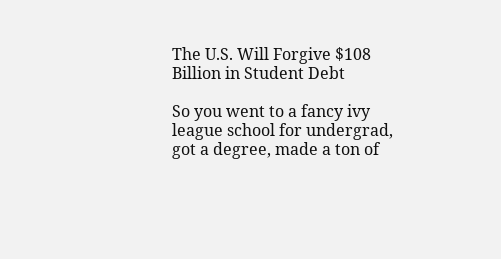The U.S. Will Forgive $108 Billion in Student Debt

So you went to a fancy ivy league school for undergrad, got a degree, made a ton of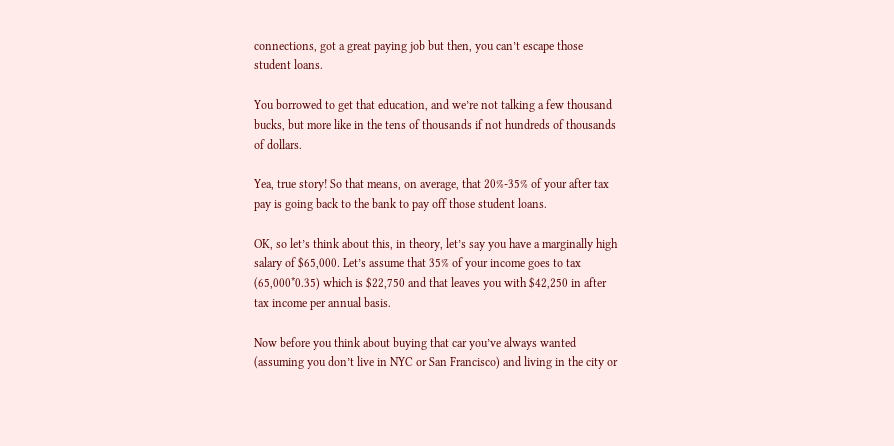connections, got a great paying job but then, you can’t escape those student loans.

You borrowed to get that education, and we’re not talking a few thousand bucks, but more like in the tens of thousands if not hundreds of thousands of dollars.

Yea, true story! So that means, on average, that 20%-35% of your after tax pay is going back to the bank to pay off those student loans.

OK, so let’s think about this, in theory, let’s say you have a marginally high salary of $65,000. Let’s assume that 35% of your income goes to tax (65,000*0.35) which is $22,750 and that leaves you with $42,250 in after tax income per annual basis.

Now before you think about buying that car you’ve always wanted (assuming you don’t live in NYC or San Francisco) and living in the city or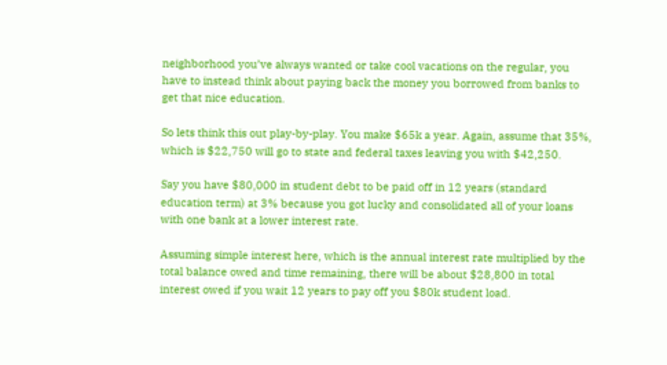neighborhood you’ve always wanted or take cool vacations on the regular, you have to instead think about paying back the money you borrowed from banks to get that nice education.

So lets think this out play-by-play. You make $65k a year. Again, assume that 35%, which is $22,750 will go to state and federal taxes leaving you with $42,250.

Say you have $80,000 in student debt to be paid off in 12 years (standard education term) at 3% because you got lucky and consolidated all of your loans with one bank at a lower interest rate.

Assuming simple interest here, which is the annual interest rate multiplied by the total balance owed and time remaining, there will be about $28,800 in total interest owed if you wait 12 years to pay off you $80k student load.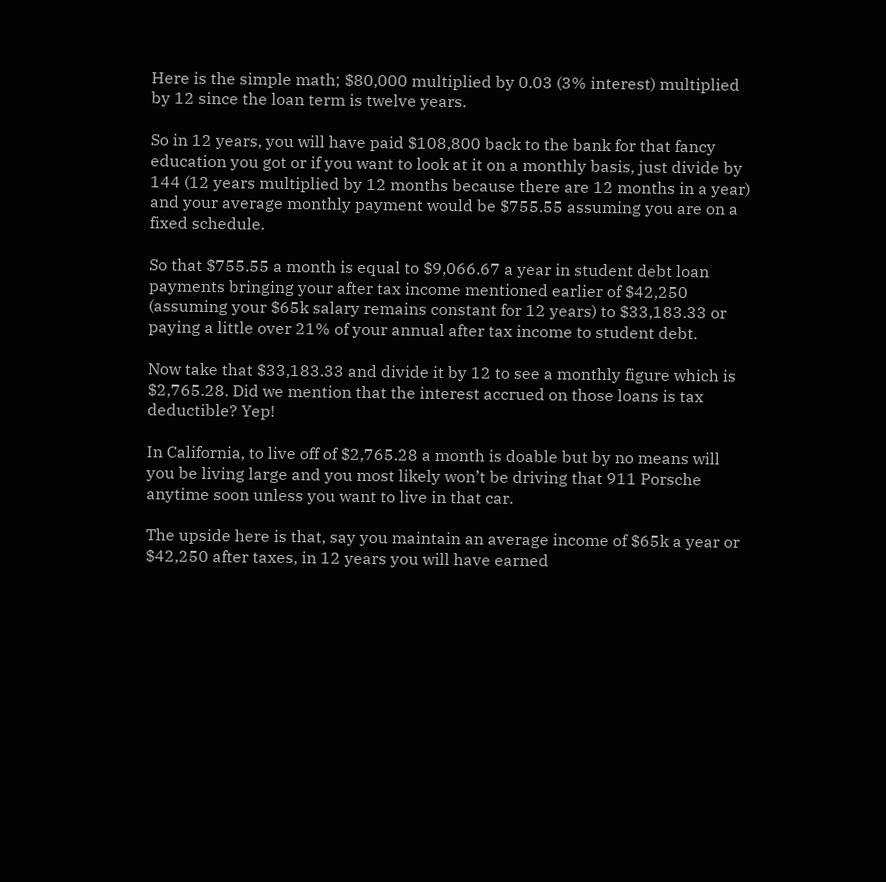Here is the simple math; $80,000 multiplied by 0.03 (3% interest) multiplied by 12 since the loan term is twelve years.

So in 12 years, you will have paid $108,800 back to the bank for that fancy education you got or if you want to look at it on a monthly basis, just divide by 144 (12 years multiplied by 12 months because there are 12 months in a year) and your average monthly payment would be $755.55 assuming you are on a fixed schedule.

So that $755.55 a month is equal to $9,066.67 a year in student debt loan payments bringing your after tax income mentioned earlier of $42,250 (assuming your $65k salary remains constant for 12 years) to $33,183.33 or paying a little over 21% of your annual after tax income to student debt.

Now take that $33,183.33 and divide it by 12 to see a monthly figure which is $2,765.28. Did we mention that the interest accrued on those loans is tax deductible? Yep!

In California, to live off of $2,765.28 a month is doable but by no means will you be living large and you most likely won’t be driving that 911 Porsche anytime soon unless you want to live in that car.

The upside here is that, say you maintain an average income of $65k a year or $42,250 after taxes, in 12 years you will have earned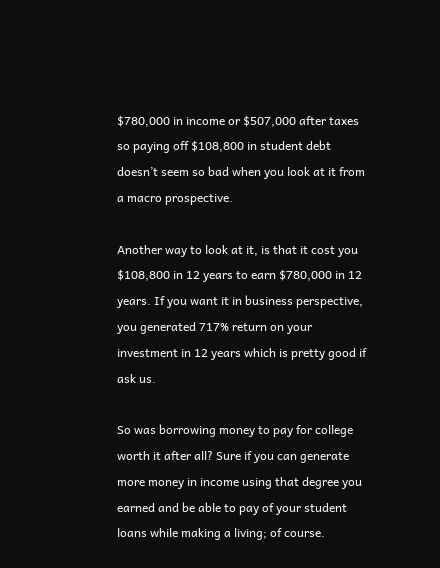$780,000 in income or $507,000 after taxes so paying off $108,800 in student debt doesn’t seem so bad when you look at it from a macro prospective.

Another way to look at it, is that it cost you $108,800 in 12 years to earn $780,000 in 12 years. If you want it in business perspective, you generated 717% return on your investment in 12 years which is pretty good if ask us.

So was borrowing money to pay for college worth it after all? Sure if you can generate more money in income using that degree you earned and be able to pay of your student loans while making a living; of course.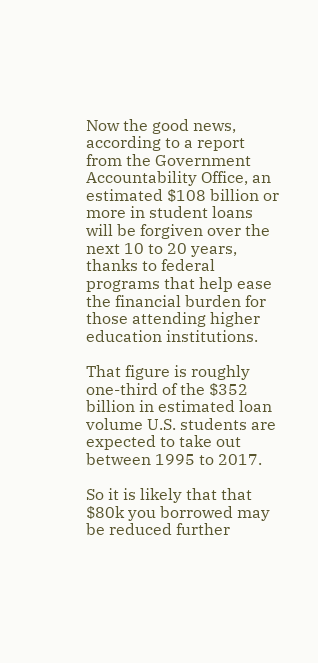Now the good news, according to a report from the Government Accountability Office, an estimated $108 billion or more in student loans will be forgiven over the next 10 to 20 years, thanks to federal programs that help ease the financial burden for those attending higher education institutions.

That figure is roughly one-third of the $352 billion in estimated loan volume U.S. students are expected to take out between 1995 to 2017.

So it is likely that that $80k you borrowed may be reduced further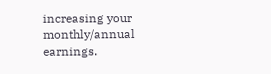increasing your monthly/annual earnings.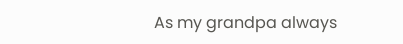As my grandpa always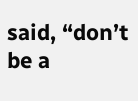said, “don’t be a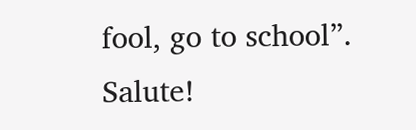fool, go to school”. Salute!